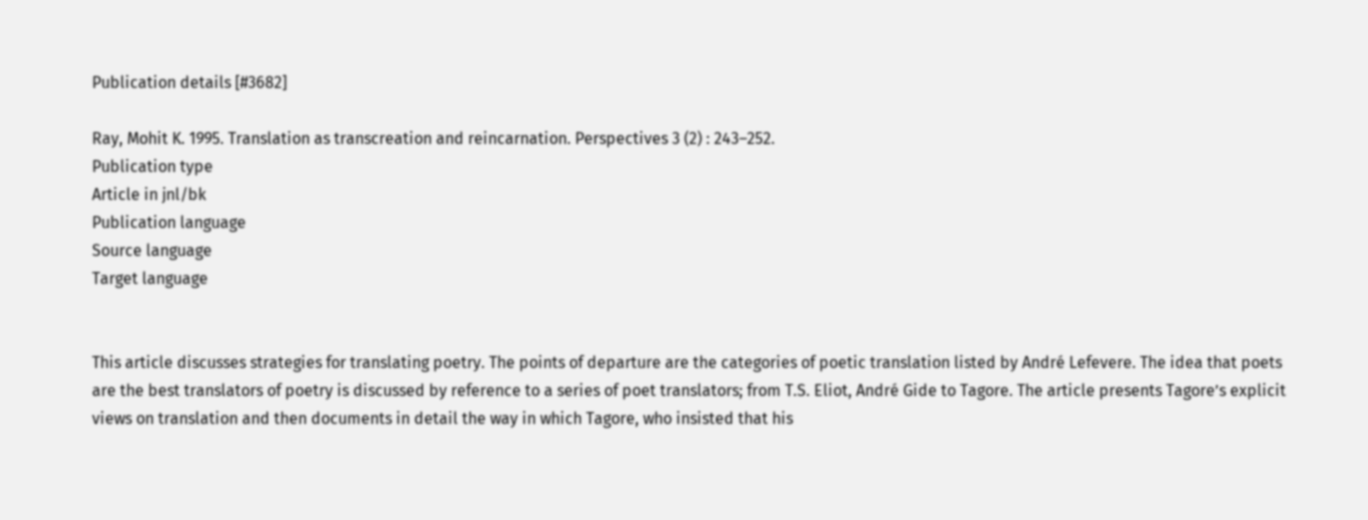Publication details [#3682]

Ray, Mohit K. 1995. Translation as transcreation and reincarnation. Perspectives 3 (2) : 243–252.
Publication type
Article in jnl/bk
Publication language
Source language
Target language


This article discusses strategies for translating poetry. The points of departure are the categories of poetic translation listed by André Lefevere. The idea that poets are the best translators of poetry is discussed by reference to a series of poet translators; from T.S. Eliot, André Gide to Tagore. The article presents Tagore’s explicit views on translation and then documents in detail the way in which Tagore, who insisted that his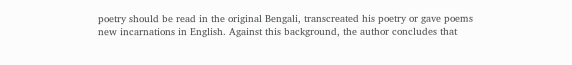poetry should be read in the original Bengali, transcreated his poetry or gave poems new incarnations in English. Against this background, the author concludes that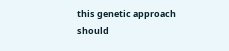this genetic approach should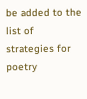be added to the list of strategies for poetry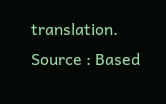translation.
Source : Based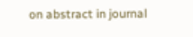on abstract in journal